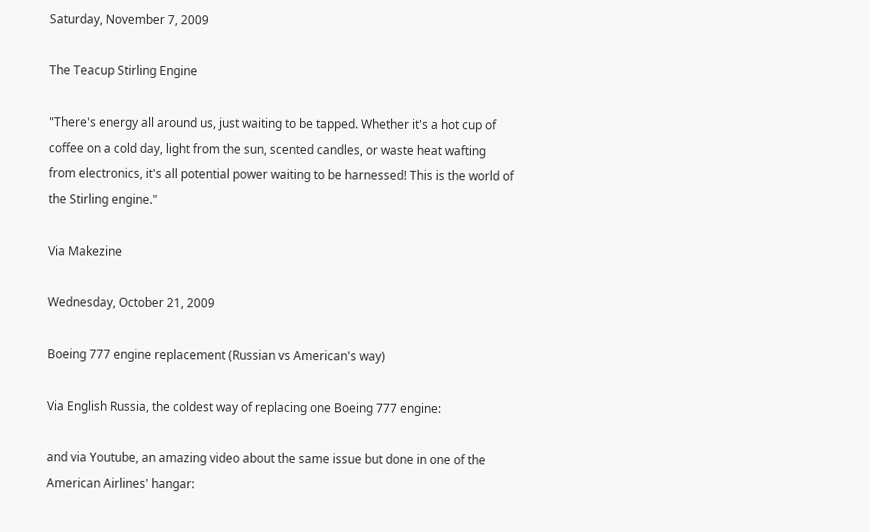Saturday, November 7, 2009

The Teacup Stirling Engine

"There's energy all around us, just waiting to be tapped. Whether it's a hot cup of coffee on a cold day, light from the sun, scented candles, or waste heat wafting from electronics, it's all potential power waiting to be harnessed! This is the world of the Stirling engine."

Via Makezine

Wednesday, October 21, 2009

Boeing 777 engine replacement (Russian vs American's way)

Via English Russia, the coldest way of replacing one Boeing 777 engine:

and via Youtube, an amazing video about the same issue but done in one of the American Airlines' hangar: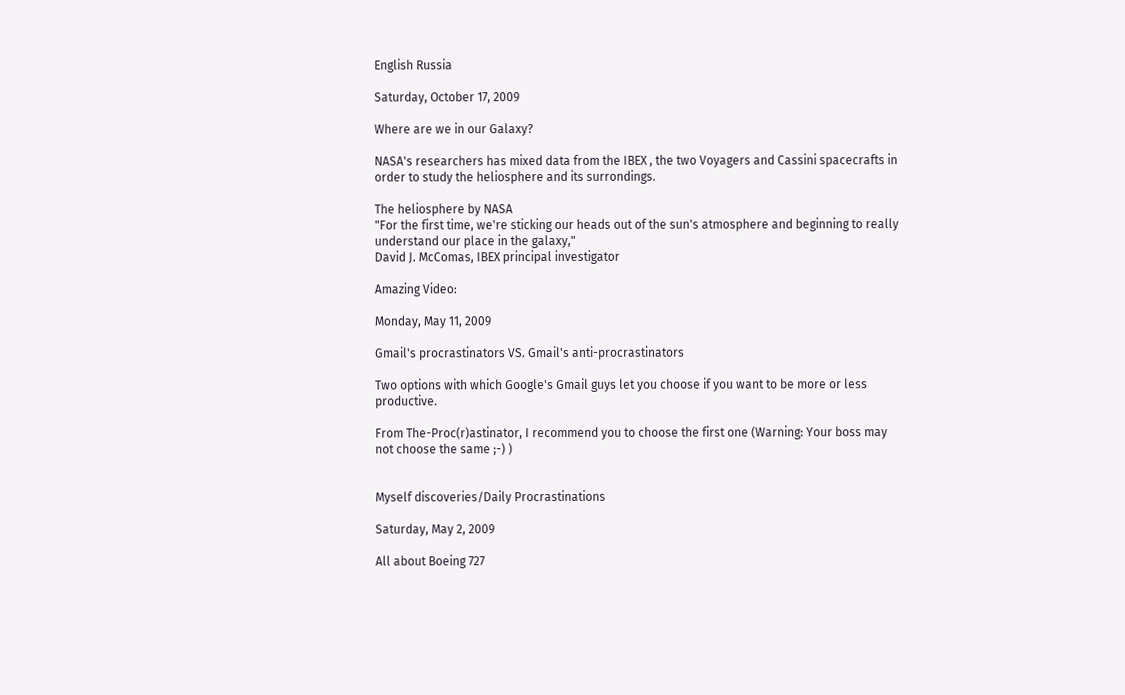English Russia

Saturday, October 17, 2009

Where are we in our Galaxy?

NASA's researchers has mixed data from the IBEX , the two Voyagers and Cassini spacecrafts in order to study the heliosphere and its surrondings.

The heliosphere by NASA
"For the first time, we're sticking our heads out of the sun's atmosphere and beginning to really understand our place in the galaxy,"
David J. McComas, IBEX principal investigator

Amazing Video:

Monday, May 11, 2009

Gmail's procrastinators VS. Gmail's anti-procrastinators

Two options with which Google's Gmail guys let you choose if you want to be more or less productive.

From The-Proc(r)astinator, I recommend you to choose the first one (Warning: Your boss may not choose the same ;-) )


Myself discoveries/Daily Procrastinations

Saturday, May 2, 2009

All about Boeing 727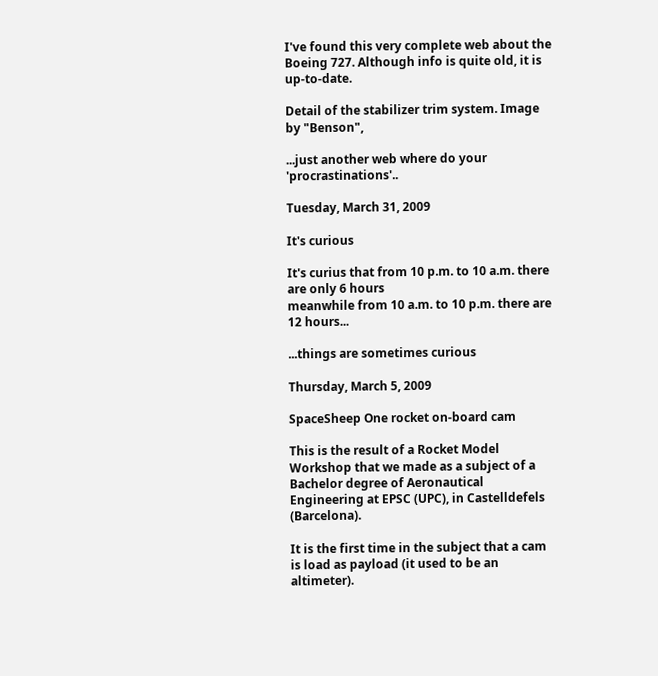I've found this very complete web about the Boeing 727. Although info is quite old, it is up-to-date.

Detail of the stabilizer trim system. Image by "Benson",

...just another web where do your 'procrastinations'..

Tuesday, March 31, 2009

It's curious

It's curius that from 10 p.m. to 10 a.m. there are only 6 hours
meanwhile from 10 a.m. to 10 p.m. there are 12 hours...

...things are sometimes curious

Thursday, March 5, 2009

SpaceSheep One rocket on-board cam

This is the result of a Rocket Model Workshop that we made as a subject of a Bachelor degree of Aeronautical Engineering at EPSC (UPC), in Castelldefels (Barcelona).

It is the first time in the subject that a cam is load as payload (it used to be an altimeter).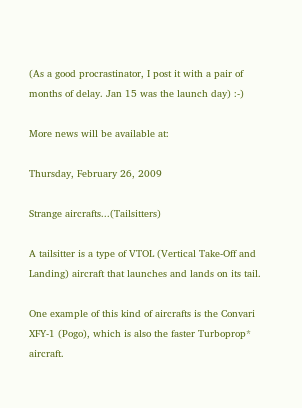(As a good procrastinator, I post it with a pair of months of delay. Jan 15 was the launch day) :-)

More news will be available at:

Thursday, February 26, 2009

Strange aircrafts...(Tailsitters)

A tailsitter is a type of VTOL (Vertical Take-Off and Landing) aircraft that launches and lands on its tail.

One example of this kind of aircrafts is the Convari XFY-1 (Pogo), which is also the faster Turboprop* aircraft.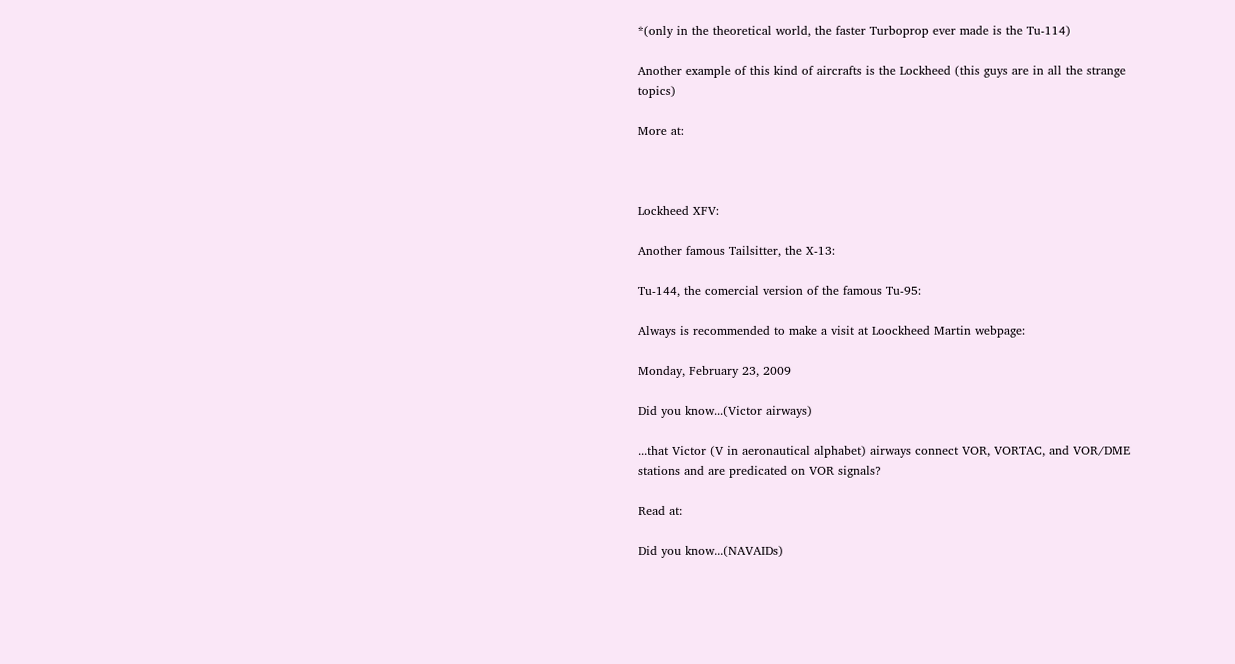*(only in the theoretical world, the faster Turboprop ever made is the Tu-114)

Another example of this kind of aircrafts is the Lockheed (this guys are in all the strange topics)

More at:



Lockheed XFV:

Another famous Tailsitter, the X-13:

Tu-144, the comercial version of the famous Tu-95:

Always is recommended to make a visit at Loockheed Martin webpage:

Monday, February 23, 2009

Did you know...(Victor airways)

...that Victor (V in aeronautical alphabet) airways connect VOR, VORTAC, and VOR/DME stations and are predicated on VOR signals?

Read at:

Did you know...(NAVAIDs)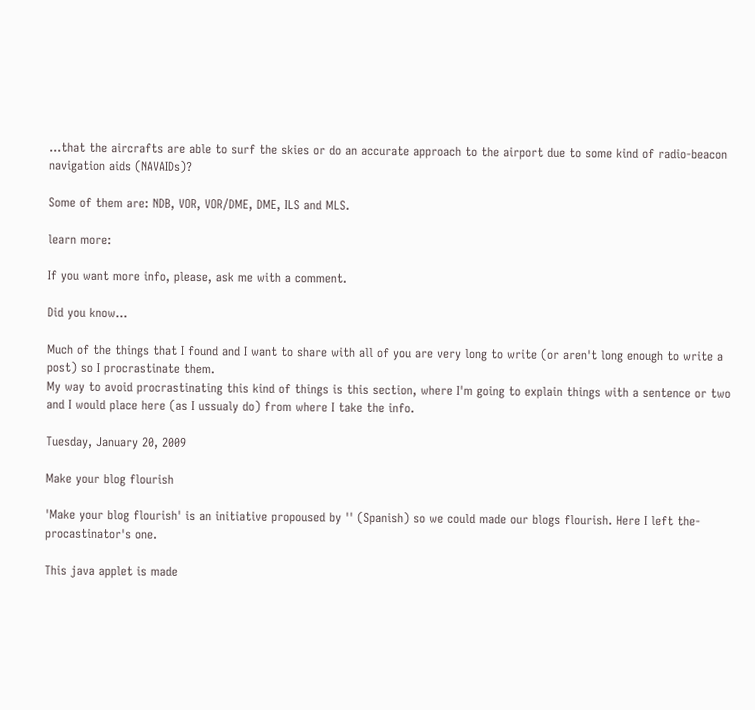...that the aircrafts are able to surf the skies or do an accurate approach to the airport due to some kind of radio-beacon navigation aids (NAVAIDs)?

Some of them are: NDB, VOR, VOR/DME, DME, ILS and MLS.

learn more:

If you want more info, please, ask me with a comment.

Did you know...

Much of the things that I found and I want to share with all of you are very long to write (or aren't long enough to write a post) so I procrastinate them.
My way to avoid procrastinating this kind of things is this section, where I'm going to explain things with a sentence or two and I would place here (as I ussualy do) from where I take the info.

Tuesday, January 20, 2009

Make your blog flourish

'Make your blog flourish' is an initiative propoused by '' (Spanish) so we could made our blogs flourish. Here I left the-procastinator's one.

This java applet is made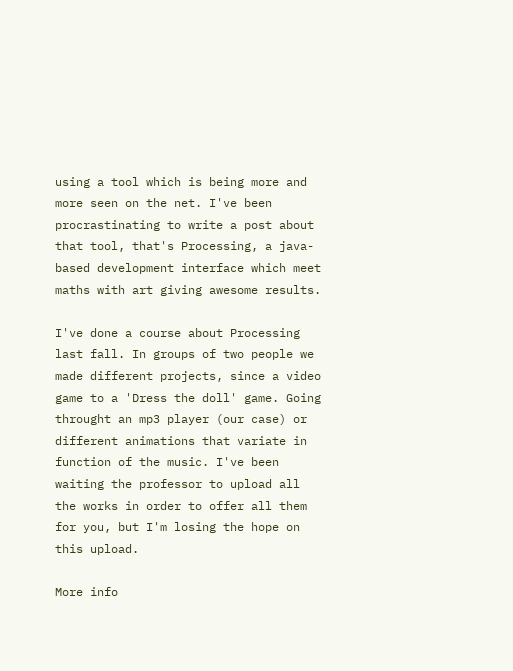using a tool which is being more and more seen on the net. I've been procrastinating to write a post about that tool, that's Processing, a java-based development interface which meet maths with art giving awesome results.

I've done a course about Processing last fall. In groups of two people we made different projects, since a video game to a 'Dress the doll' game. Going throught an mp3 player (our case) or different animations that variate in function of the music. I've been waiting the professor to upload all the works in order to offer all them for you, but I'm losing the hope on this upload.

More info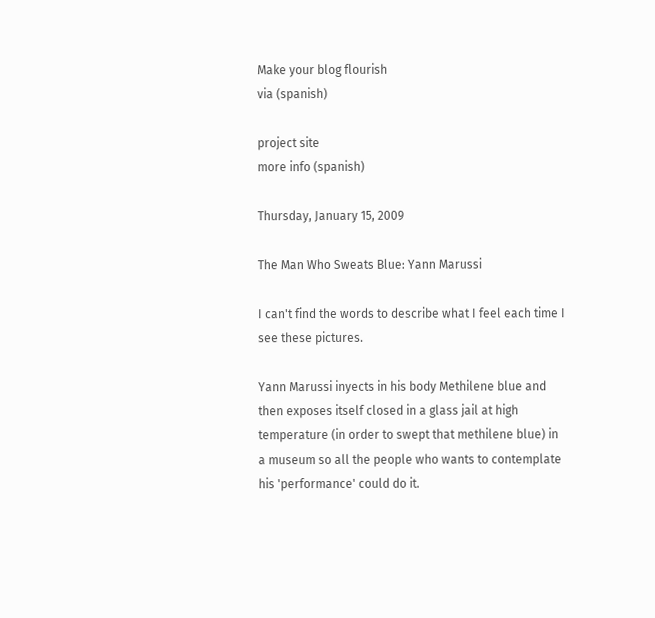Make your blog flourish
via (spanish)

project site
more info (spanish)

Thursday, January 15, 2009

The Man Who Sweats Blue: Yann Marussi

I can't find the words to describe what I feel each time I see these pictures.

Yann Marussi inyects in his body Methilene blue and then exposes itself closed in a glass jail at high temperature (in order to swept that methilene blue) in a museum so all the people who wants to contemplate his 'performance' could do it.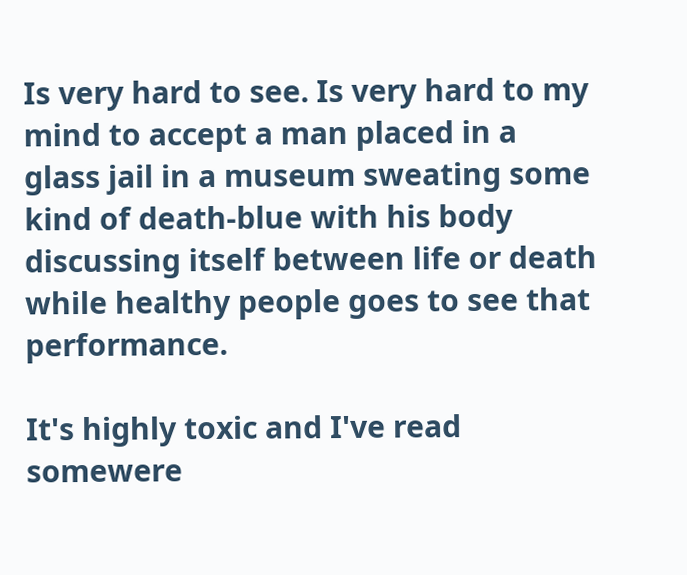Is very hard to see. Is very hard to my mind to accept a man placed in a glass jail in a museum sweating some kind of death-blue with his body discussing itself between life or death while healthy people goes to see that performance.

It's highly toxic and I've read somewere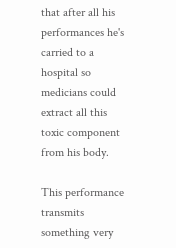that after all his performances he's carried to a hospital so medicians could extract all this toxic component from his body.

This performance transmits something very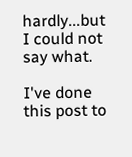hardly...but I could not say what.

I've done this post to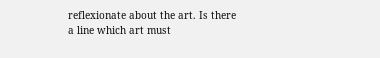reflexionate about the art. Is there a line which art must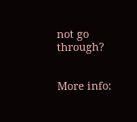not go through?


More info: